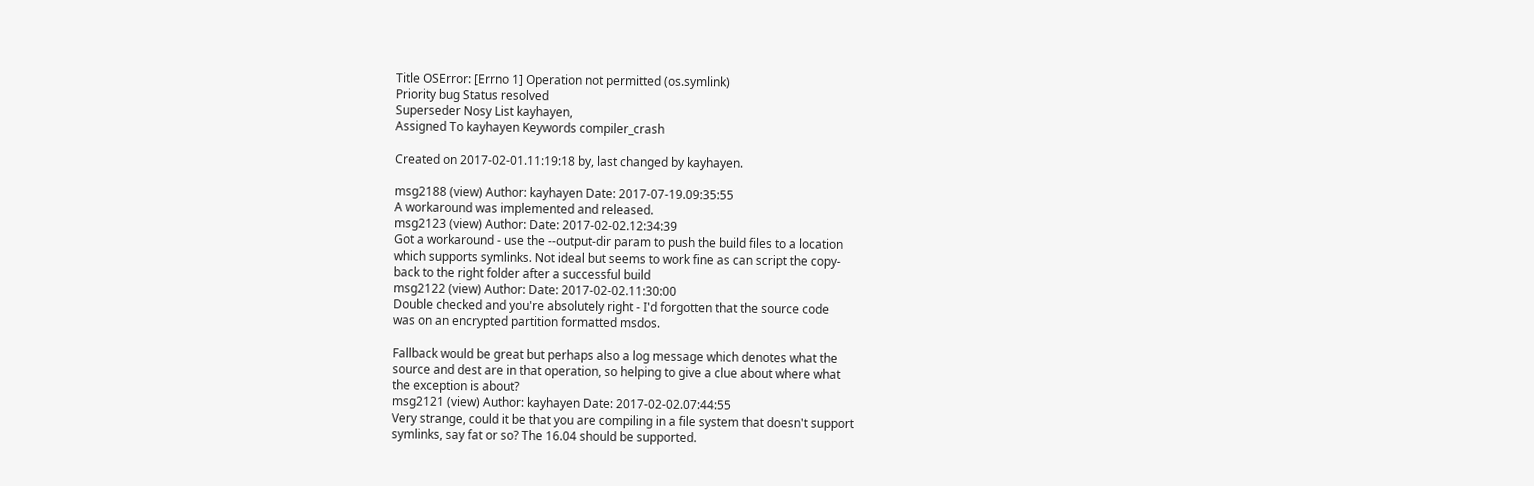Title OSError: [Errno 1] Operation not permitted (os.symlink)
Priority bug Status resolved
Superseder Nosy List kayhayen,
Assigned To kayhayen Keywords compiler_crash

Created on 2017-02-01.11:19:18 by, last changed by kayhayen.

msg2188 (view) Author: kayhayen Date: 2017-07-19.09:35:55
A workaround was implemented and released.
msg2123 (view) Author: Date: 2017-02-02.12:34:39
Got a workaround - use the --output-dir param to push the build files to a location
which supports symlinks. Not ideal but seems to work fine as can script the copy-
back to the right folder after a successful build
msg2122 (view) Author: Date: 2017-02-02.11:30:00
Double checked and you're absolutely right - I'd forgotten that the source code
was on an encrypted partition formatted msdos.

Fallback would be great but perhaps also a log message which denotes what the
source and dest are in that operation, so helping to give a clue about where what
the exception is about?
msg2121 (view) Author: kayhayen Date: 2017-02-02.07:44:55
Very strange, could it be that you are compiling in a file system that doesn't support
symlinks, say fat or so? The 16.04 should be supported.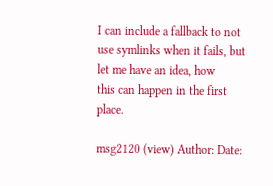I can include a fallback to not use symlinks when it fails, but let me have an idea, how
this can happen in the first place.

msg2120 (view) Author: Date: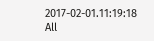2017-02-01.11:19:18
All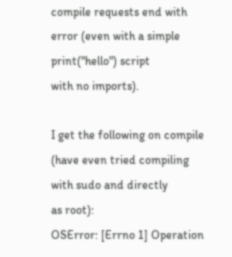compile requests end with error (even with a simple print("hello") script
with no imports).

I get the following on compile (have even tried compiling with sudo and directly
as root):
OSError: [Errno 1] Operation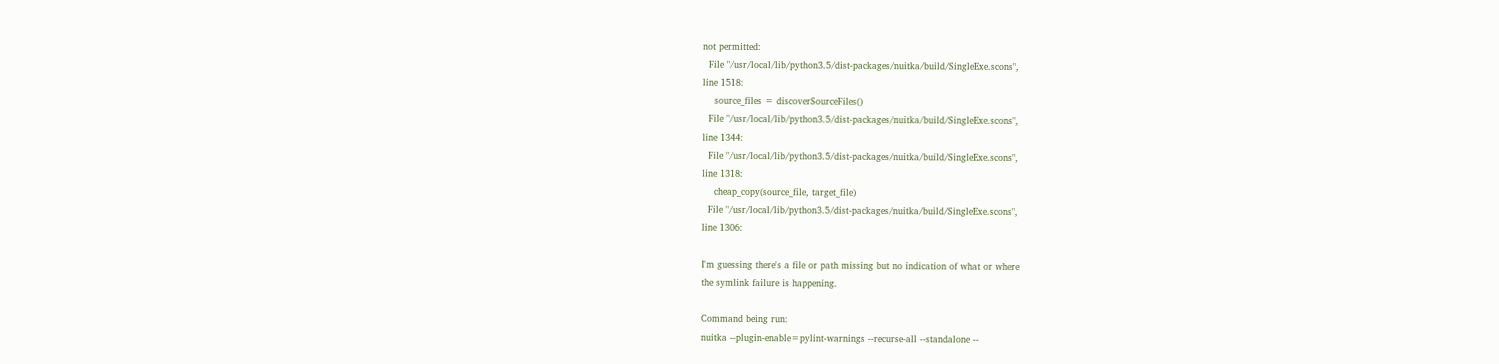not permitted:
  File "/usr/local/lib/python3.5/dist-packages/nuitka/build/SingleExe.scons",
line 1518:
    source_files = discoverSourceFiles()
  File "/usr/local/lib/python3.5/dist-packages/nuitka/build/SingleExe.scons",
line 1344:
  File "/usr/local/lib/python3.5/dist-packages/nuitka/build/SingleExe.scons",
line 1318:
    cheap_copy(source_file, target_file)
  File "/usr/local/lib/python3.5/dist-packages/nuitka/build/SingleExe.scons",
line 1306:

I'm guessing there's a file or path missing but no indication of what or where
the symlink failure is happening.

Command being run:
nuitka --plugin-enable=pylint-warnings --recurse-all --standalone --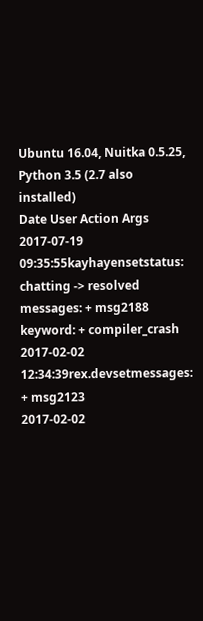Ubuntu 16.04, Nuitka 0.5.25, Python 3.5 (2.7 also installed)
Date User Action Args
2017-07-19 09:35:55kayhayensetstatus: chatting -> resolved
messages: + msg2188
keyword: + compiler_crash
2017-02-02 12:34:39rex.devsetmessages: + msg2123
2017-02-02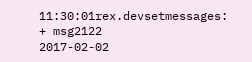11:30:01rex.devsetmessages: + msg2122
2017-02-02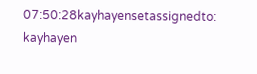07:50:28kayhayensetassignedto: kayhayen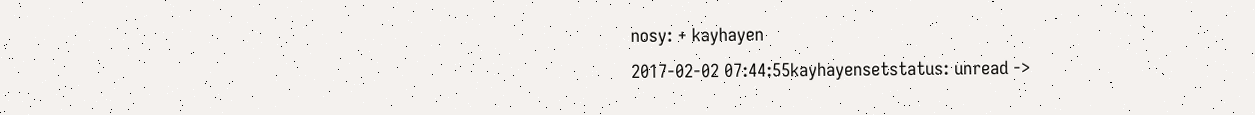nosy: + kayhayen
2017-02-02 07:44:55kayhayensetstatus: unread ->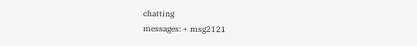chatting
messages: + msg2121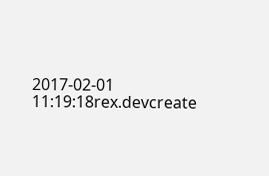2017-02-01 11:19:18rex.devcreate